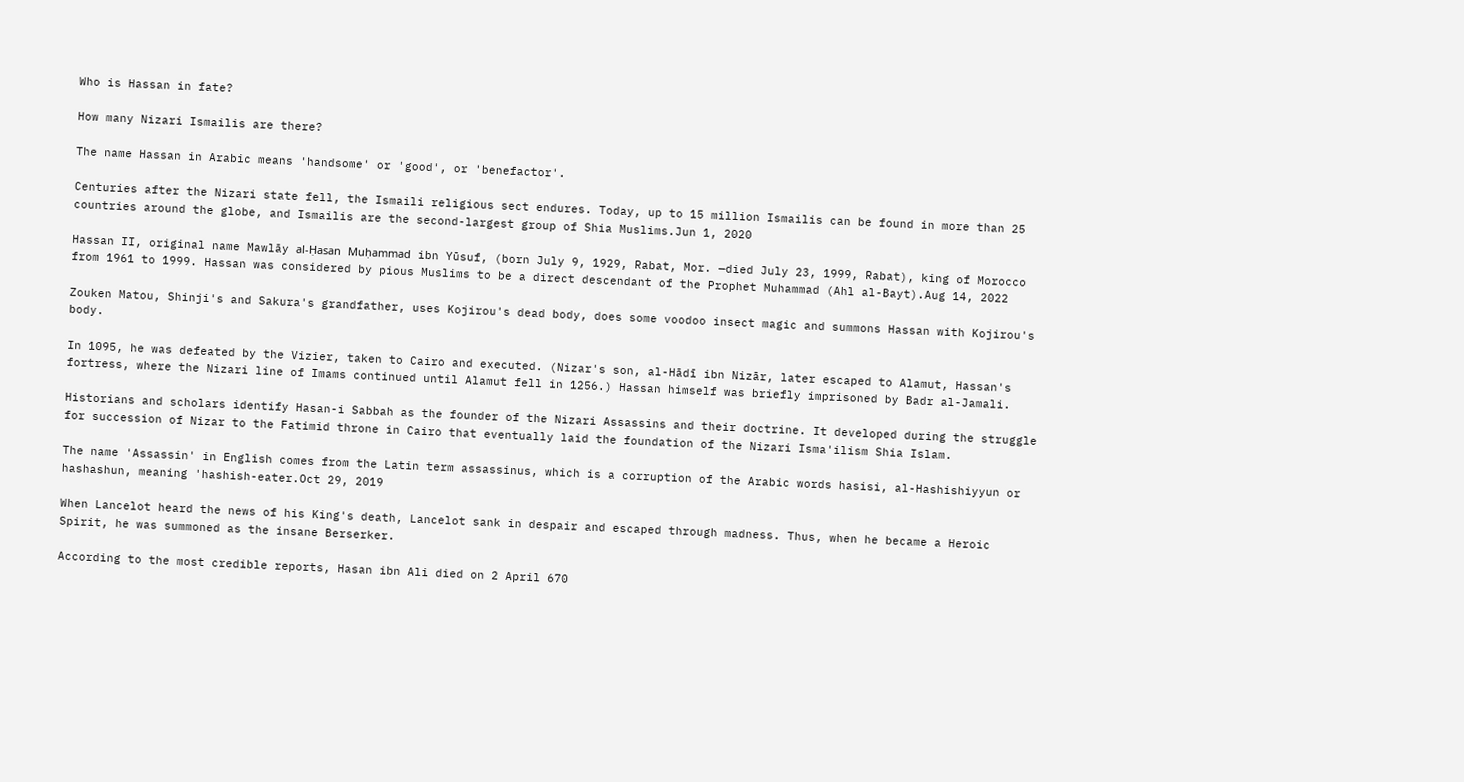Who is Hassan in fate?

How many Nizari Ismailis are there?

The name Hassan in Arabic means 'handsome' or 'good', or 'benefactor'.

Centuries after the Nizari state fell, the Ismaili religious sect endures. Today, up to 15 million Ismailis can be found in more than 25 countries around the globe, and Ismailis are the second-largest group of Shia Muslims.Jun 1, 2020

Hassan II, original name Mawlāy al-Ḥasan Muḥammad ibn Yūsuf, (born July 9, 1929, Rabat, Mor. —died July 23, 1999, Rabat), king of Morocco from 1961 to 1999. Hassan was considered by pious Muslims to be a direct descendant of the Prophet Muhammad (Ahl al-Bayt).Aug 14, 2022

Zouken Matou, Shinji's and Sakura's grandfather, uses Kojirou's dead body, does some voodoo insect magic and summons Hassan with Kojirou's body.

In 1095, he was defeated by the Vizier, taken to Cairo and executed. (Nizar's son, al-Hādī ibn Nizār, later escaped to Alamut, Hassan's fortress, where the Nizari line of Imams continued until Alamut fell in 1256.) Hassan himself was briefly imprisoned by Badr al-Jamali.

Historians and scholars identify Hasan-i Sabbah as the founder of the Nizari Assassins and their doctrine. It developed during the struggle for succession of Nizar to the Fatimid throne in Cairo that eventually laid the foundation of the Nizari Isma'ilism Shia Islam.

The name 'Assassin' in English comes from the Latin term assassinus, which is a corruption of the Arabic words hasisi, al-Hashishiyyun or hashashun, meaning 'hashish-eater.Oct 29, 2019

When Lancelot heard the news of his King's death, Lancelot sank in despair and escaped through madness. Thus, when he became a Heroic Spirit, he was summoned as the insane Berserker.

According to the most credible reports, Hasan ibn Ali died on 2 April 670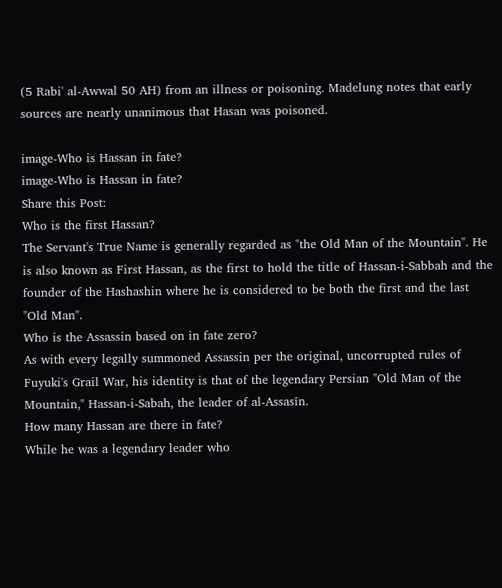(5 Rabi' al-Awwal 50 AH) from an illness or poisoning. Madelung notes that early sources are nearly unanimous that Hasan was poisoned.

image-Who is Hassan in fate?
image-Who is Hassan in fate?
Share this Post:
Who is the first Hassan?
The Servant's True Name is generally regarded as "the Old Man of the Mountain". He is also known as First Hassan, as the first to hold the title of Hassan-i-Sabbah and the founder of the Hashashin where he is considered to be both the first and the last "Old Man".
Who is the Assassin based on in fate zero?
As with every legally summoned Assassin per the original, uncorrupted rules of Fuyuki's Grail War, his identity is that of the legendary Persian "Old Man of the Mountain," Hassan-i-Sabah, the leader of al-Assasīn.
How many Hassan are there in fate?
While he was a legendary leader who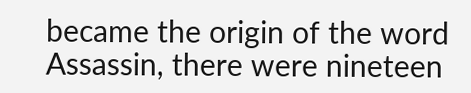became the origin of the word Assassin, there were nineteen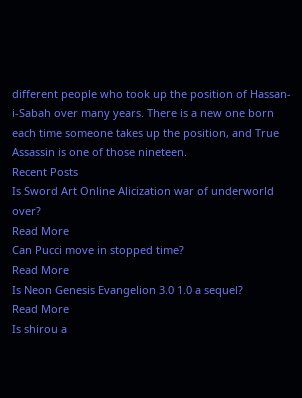different people who took up the position of Hassan-i-Sabah over many years. There is a new one born each time someone takes up the position, and True Assassin is one of those nineteen.
Recent Posts
Is Sword Art Online Alicization war of underworld over?
Read More
Can Pucci move in stopped time?
Read More
Is Neon Genesis Evangelion 3.0 1.0 a sequel?
Read More
Is shirou a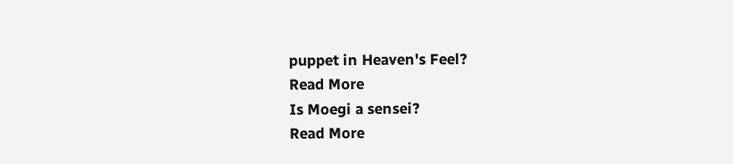puppet in Heaven's Feel?
Read More
Is Moegi a sensei?
Read More